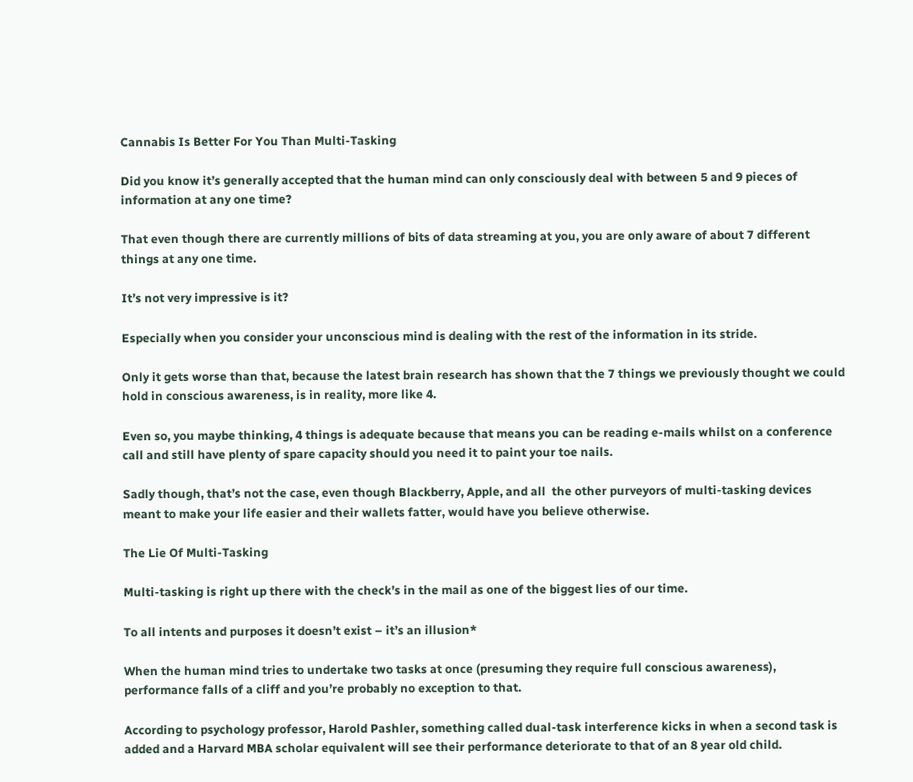Cannabis Is Better For You Than Multi-Tasking

Did you know it’s generally accepted that the human mind can only consciously deal with between 5 and 9 pieces of information at any one time?

That even though there are currently millions of bits of data streaming at you, you are only aware of about 7 different things at any one time.

It’s not very impressive is it?

Especially when you consider your unconscious mind is dealing with the rest of the information in its stride.

Only it gets worse than that, because the latest brain research has shown that the 7 things we previously thought we could hold in conscious awareness, is in reality, more like 4.

Even so, you maybe thinking, 4 things is adequate because that means you can be reading e-mails whilst on a conference call and still have plenty of spare capacity should you need it to paint your toe nails.

Sadly though, that’s not the case, even though Blackberry, Apple, and all  the other purveyors of multi-tasking devices meant to make your life easier and their wallets fatter, would have you believe otherwise.

The Lie Of Multi-Tasking

Multi-tasking is right up there with the check’s in the mail as one of the biggest lies of our time.

To all intents and purposes it doesn’t exist – it’s an illusion*

When the human mind tries to undertake two tasks at once (presuming they require full conscious awareness), performance falls of a cliff and you’re probably no exception to that.

According to psychology professor, Harold Pashler, something called dual-task interference kicks in when a second task is added and a Harvard MBA scholar equivalent will see their performance deteriorate to that of an 8 year old child.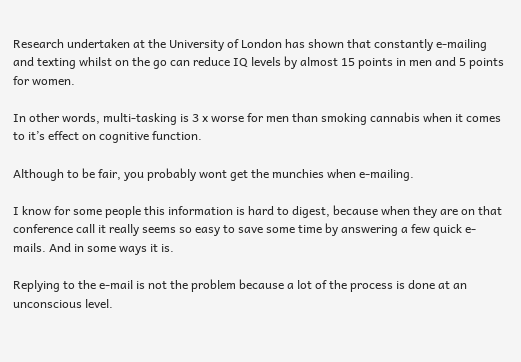Research undertaken at the University of London has shown that constantly e-mailing and texting whilst on the go can reduce IQ levels by almost 15 points in men and 5 points for women.

In other words, multi-tasking is 3 x worse for men than smoking cannabis when it comes to it’s effect on cognitive function.

Although to be fair, you probably wont get the munchies when e-mailing.

I know for some people this information is hard to digest, because when they are on that conference call it really seems so easy to save some time by answering a few quick e-mails. And in some ways it is.

Replying to the e-mail is not the problem because a lot of the process is done at an unconscious level.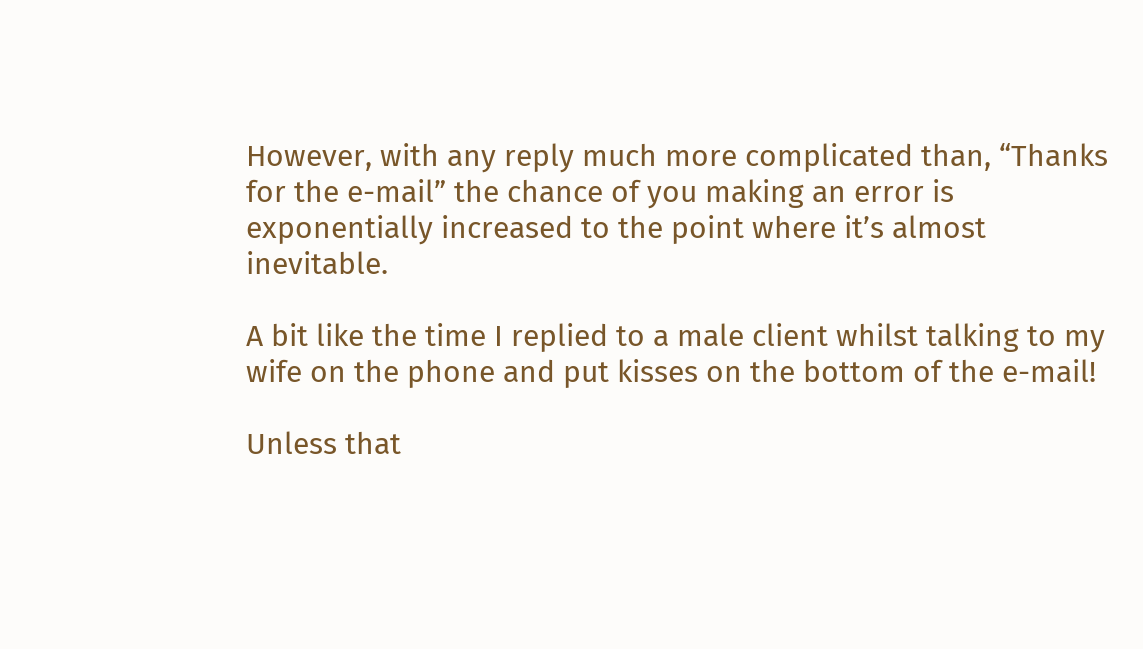However, with any reply much more complicated than, “Thanks for the e-mail” the chance of you making an error is exponentially increased to the point where it’s almost inevitable.

A bit like the time I replied to a male client whilst talking to my wife on the phone and put kisses on the bottom of the e-mail!

Unless that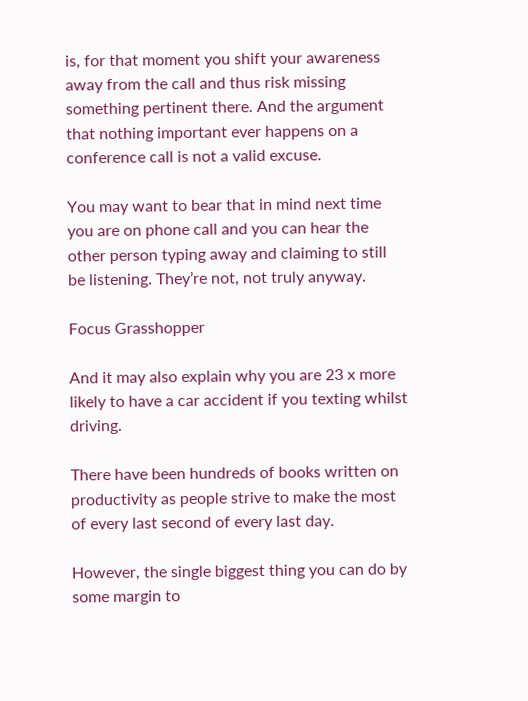is, for that moment you shift your awareness away from the call and thus risk missing something pertinent there. And the argument that nothing important ever happens on a conference call is not a valid excuse.

You may want to bear that in mind next time you are on phone call and you can hear the other person typing away and claiming to still be listening. They’re not, not truly anyway.

Focus Grasshopper

And it may also explain why you are 23 x more likely to have a car accident if you texting whilst driving.

There have been hundreds of books written on productivity as people strive to make the most of every last second of every last day.

However, the single biggest thing you can do by some margin to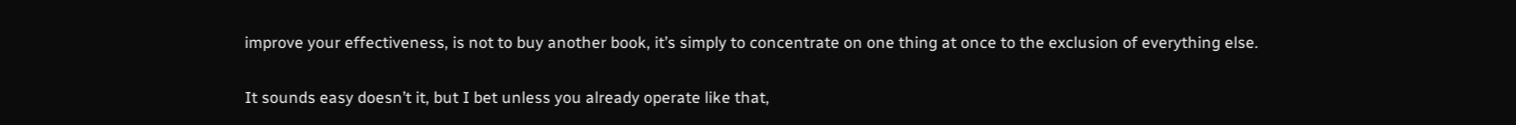improve your effectiveness, is not to buy another book, it’s simply to concentrate on one thing at once to the exclusion of everything else.

It sounds easy doesn’t it, but I bet unless you already operate like that,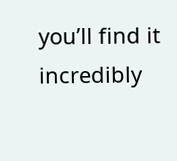you’ll find it incredibly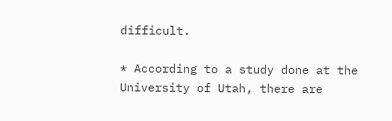difficult.

* According to a study done at the University of Utah, there are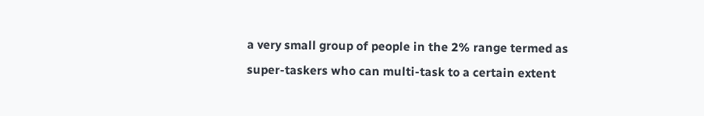a very small group of people in the 2% range termed as super-taskers who can multi-task to a certain extent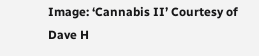Image: ‘Cannabis II’ Courtesy of Dave H